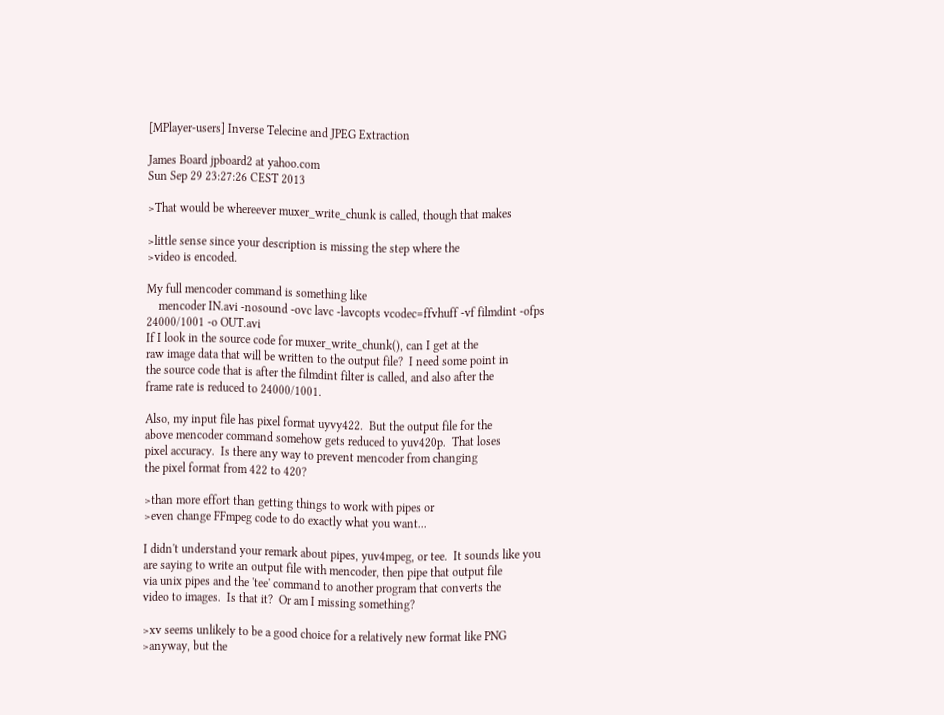[MPlayer-users] Inverse Telecine and JPEG Extraction

James Board jpboard2 at yahoo.com
Sun Sep 29 23:27:26 CEST 2013

>That would be whereever muxer_write_chunk is called, though that makes

>little sense since your description is missing the step where the
>video is encoded.

My full mencoder command is something like
    mencoder IN.avi -nosound -ovc lavc -lavcopts vcodec=ffvhuff -vf filmdint -ofps 24000/1001 -o OUT.avi
If I look in the source code for muxer_write_chunk(), can I get at the
raw image data that will be written to the output file?  I need some point in
the source code that is after the filmdint filter is called, and also after the
frame rate is reduced to 24000/1001.

Also, my input file has pixel format uyvy422.  But the output file for the
above mencoder command somehow gets reduced to yuv420p.  That loses
pixel accuracy.  Is there any way to prevent mencoder from changing
the pixel format from 422 to 420?

>than more effort than getting things to work with pipes or
>even change FFmpeg code to do exactly what you want...

I didn't understand your remark about pipes, yuv4mpeg, or tee.  It sounds like you
are saying to write an output file with mencoder, then pipe that output file
via unix pipes and the 'tee' command to another program that converts the
video to images.  Is that it?  Or am I missing something?

>xv seems unlikely to be a good choice for a relatively new format like PNG
>anyway, but the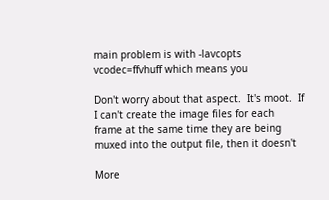main problem is with -lavcopts vcodec=ffvhuff which means you

Don't worry about that aspect.  It's moot.  If I can't create the image files for each
frame at the same time they are being muxed into the output file, then it doesn't

More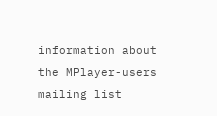information about the MPlayer-users mailing list